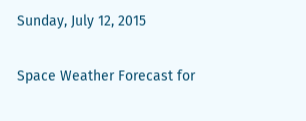Sunday, July 12, 2015

Space Weather Forecast for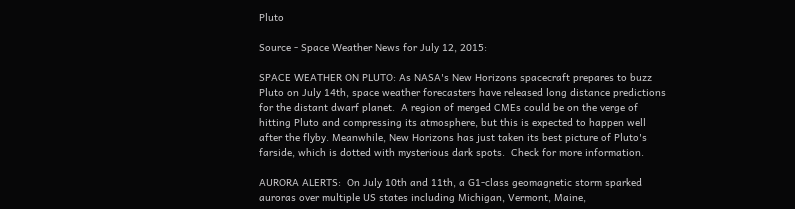Pluto

Source - Space Weather News for July 12, 2015:

SPACE WEATHER ON PLUTO: As NASA's New Horizons spacecraft prepares to buzz Pluto on July 14th, space weather forecasters have released long distance predictions for the distant dwarf planet.  A region of merged CMEs could be on the verge of hitting Pluto and compressing its atmosphere, but this is expected to happen well after the flyby. Meanwhile, New Horizons has just taken its best picture of Pluto's farside, which is dotted with mysterious dark spots.  Check for more information.

AURORA ALERTS:  On July 10th and 11th, a G1-class geomagnetic storm sparked auroras over multiple US states including Michigan, Vermont, Maine,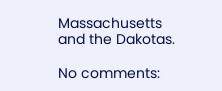Massachusetts and the Dakotas.

No comments: